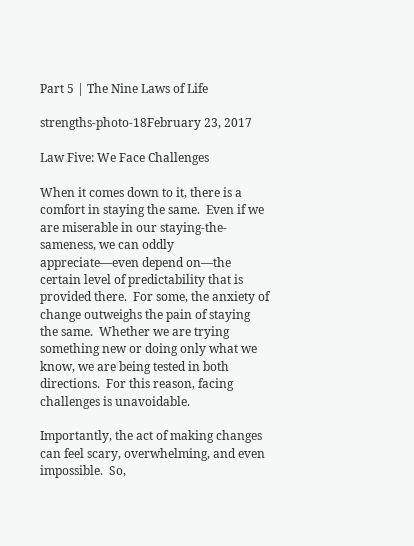Part 5 | The Nine Laws of Life

strengths-photo-18February 23, 2017

Law Five: We Face Challenges

When it comes down to it, there is a comfort in staying the same.  Even if we are miserable in our staying-the-sameness, we can oddly appreciate—even depend on—the certain level of predictability that is provided there.  For some, the anxiety of change outweighs the pain of staying the same.  Whether we are trying something new or doing only what we know, we are being tested in both directions.  For this reason, facing challenges is unavoidable.

Importantly, the act of making changes can feel scary, overwhelming, and even impossible.  So,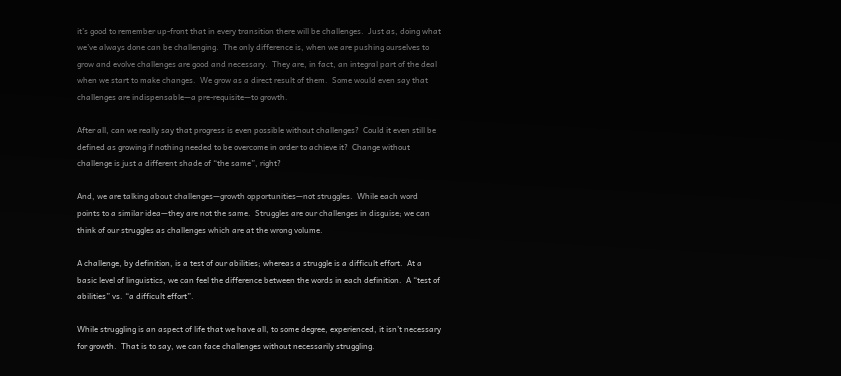it’s good to remember up-front that in every transition there will be challenges.  Just as, doing what we’ve always done can be challenging.  The only difference is, when we are pushing ourselves to grow and evolve challenges are good and necessary.  They are, in fact, an integral part of the deal when we start to make changes.  We grow as a direct result of them.  Some would even say that challenges are indispensable—a pre-requisite—to growth.

After all, can we really say that progress is even possible without challenges?  Could it even still be defined as growing if nothing needed to be overcome in order to achieve it?  Change without challenge is just a different shade of “the same”, right?

And, we are talking about challenges—growth opportunities—not struggles.  While each word points to a similar idea—they are not the same.  Struggles are our challenges in disguise; we can think of our struggles as challenges which are at the wrong volume.

A challenge, by definition, is a test of our abilities; whereas a struggle is a difficult effort.  At a basic level of linguistics, we can feel the difference between the words in each definition.  A “test of abilities” vs. “a difficult effort”.

While struggling is an aspect of life that we have all, to some degree, experienced, it isn’t necessary for growth.  That is to say, we can face challenges without necessarily struggling.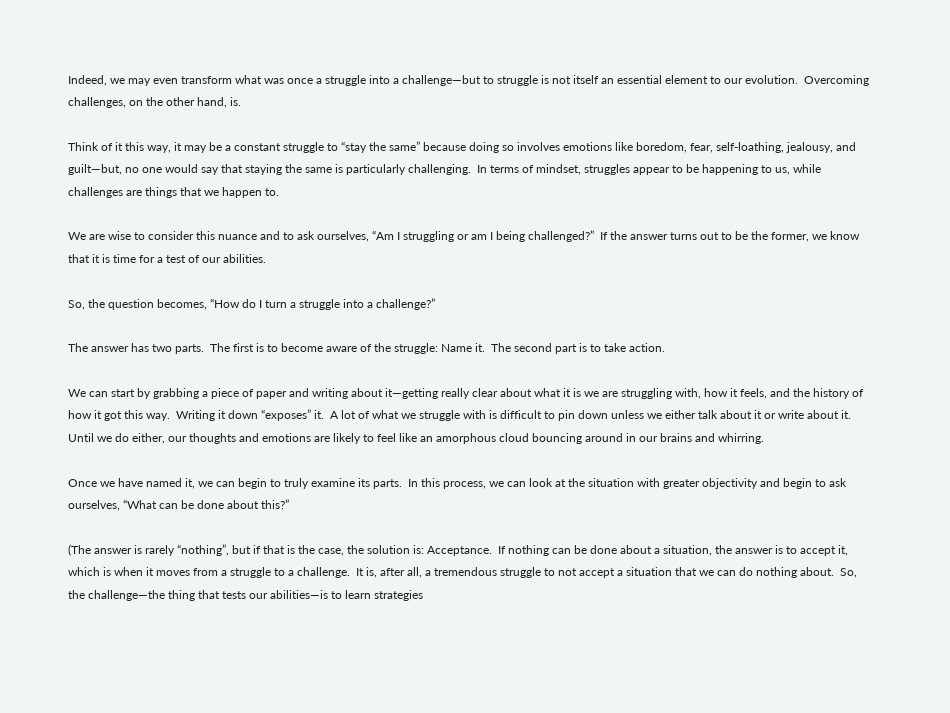Indeed, we may even transform what was once a struggle into a challenge—but to struggle is not itself an essential element to our evolution.  Overcoming challenges, on the other hand, is.

Think of it this way, it may be a constant struggle to “stay the same” because doing so involves emotions like boredom, fear, self-loathing, jealousy, and guilt—but, no one would say that staying the same is particularly challenging.  In terms of mindset, struggles appear to be happening to us, while challenges are things that we happen to.

We are wise to consider this nuance and to ask ourselves, “Am I struggling or am I being challenged?”  If the answer turns out to be the former, we know that it is time for a test of our abilities.

So, the question becomes, “How do I turn a struggle into a challenge?”

The answer has two parts.  The first is to become aware of the struggle: Name it.  The second part is to take action.

We can start by grabbing a piece of paper and writing about it—getting really clear about what it is we are struggling with, how it feels, and the history of how it got this way.  Writing it down “exposes” it.  A lot of what we struggle with is difficult to pin down unless we either talk about it or write about it.  Until we do either, our thoughts and emotions are likely to feel like an amorphous cloud bouncing around in our brains and whirring.

Once we have named it, we can begin to truly examine its parts.  In this process, we can look at the situation with greater objectivity and begin to ask ourselves, “What can be done about this?”

(The answer is rarely “nothing”, but if that is the case, the solution is: Acceptance.  If nothing can be done about a situation, the answer is to accept it, which is when it moves from a struggle to a challenge.  It is, after all, a tremendous struggle to not accept a situation that we can do nothing about.  So, the challenge—the thing that tests our abilities—is to learn strategies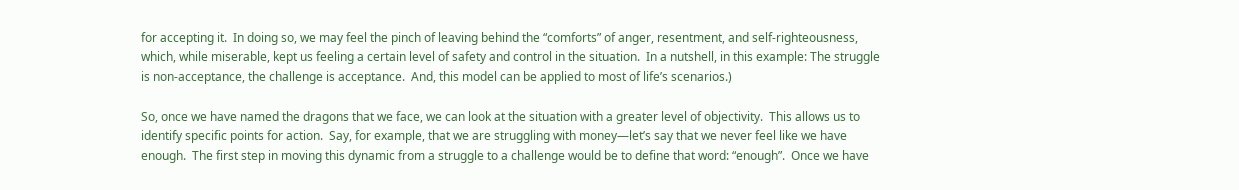for accepting it.  In doing so, we may feel the pinch of leaving behind the “comforts” of anger, resentment, and self-righteousness, which, while miserable, kept us feeling a certain level of safety and control in the situation.  In a nutshell, in this example: The struggle is non-acceptance, the challenge is acceptance.  And, this model can be applied to most of life’s scenarios.)

So, once we have named the dragons that we face, we can look at the situation with a greater level of objectivity.  This allows us to identify specific points for action.  Say, for example, that we are struggling with money—let’s say that we never feel like we have enough.  The first step in moving this dynamic from a struggle to a challenge would be to define that word: “enough”.  Once we have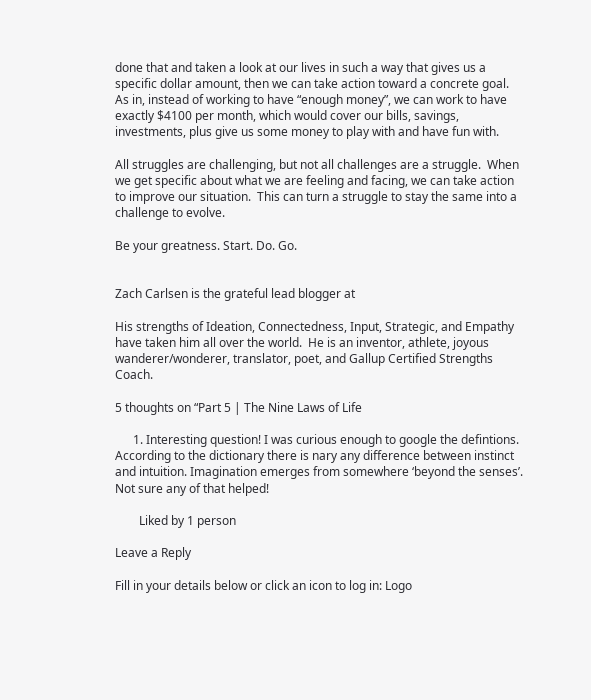done that and taken a look at our lives in such a way that gives us a specific dollar amount, then we can take action toward a concrete goal.  As in, instead of working to have “enough money”, we can work to have exactly $4100 per month, which would cover our bills, savings, investments, plus give us some money to play with and have fun with.

All struggles are challenging, but not all challenges are a struggle.  When we get specific about what we are feeling and facing, we can take action to improve our situation.  This can turn a struggle to stay the same into a challenge to evolve.

Be your greatness. Start. Do. Go.


Zach Carlsen is the grateful lead blogger at

His strengths of Ideation, Connectedness, Input, Strategic, and Empathy have taken him all over the world.  He is an inventor, athlete, joyous wanderer/wonderer, translator, poet, and Gallup Certified Strengths Coach.

5 thoughts on “Part 5 | The Nine Laws of Life

      1. Interesting question! I was curious enough to google the defintions. According to the dictionary there is nary any difference between instinct and intuition. Imagination emerges from somewhere ‘beyond the senses’. Not sure any of that helped!

        Liked by 1 person

Leave a Reply

Fill in your details below or click an icon to log in: Logo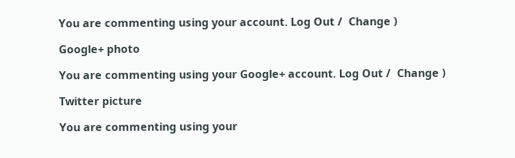You are commenting using your account. Log Out /  Change )

Google+ photo

You are commenting using your Google+ account. Log Out /  Change )

Twitter picture

You are commenting using your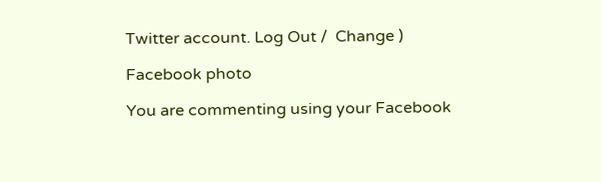Twitter account. Log Out /  Change )

Facebook photo

You are commenting using your Facebook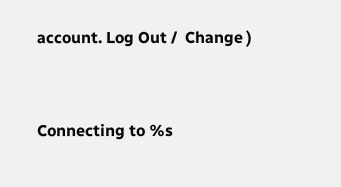account. Log Out /  Change )


Connecting to %s